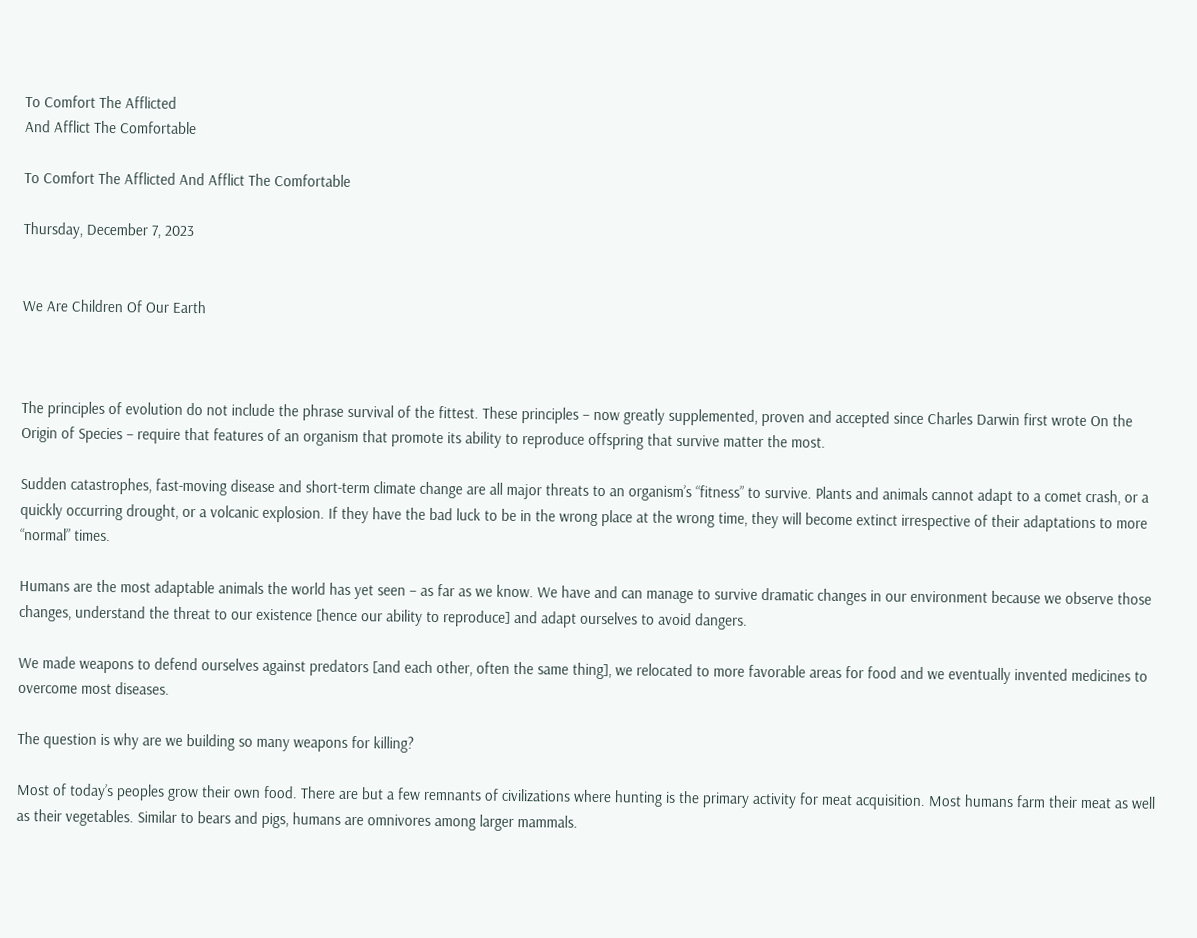To Comfort The Afflicted
And Afflict The Comfortable

To Comfort The Afflicted And Afflict The Comfortable

Thursday, December 7, 2023


We Are Children Of Our Earth



The principles of evolution do not include the phrase survival of the fittest. These principles – now greatly supplemented, proven and accepted since Charles Darwin first wrote On the Origin of Species – require that features of an organism that promote its ability to reproduce offspring that survive matter the most.

Sudden catastrophes, fast-moving disease and short-term climate change are all major threats to an organism’s “fitness” to survive. Plants and animals cannot adapt to a comet crash, or a quickly occurring drought, or a volcanic explosion. If they have the bad luck to be in the wrong place at the wrong time, they will become extinct irrespective of their adaptations to more “normal” times.

Humans are the most adaptable animals the world has yet seen – as far as we know. We have and can manage to survive dramatic changes in our environment because we observe those changes, understand the threat to our existence [hence our ability to reproduce] and adapt ourselves to avoid dangers.

We made weapons to defend ourselves against predators [and each other, often the same thing], we relocated to more favorable areas for food and we eventually invented medicines to overcome most diseases.

The question is why are we building so many weapons for killing?

Most of today’s peoples grow their own food. There are but a few remnants of civilizations where hunting is the primary activity for meat acquisition. Most humans farm their meat as well as their vegetables. Similar to bears and pigs, humans are omnivores among larger mammals.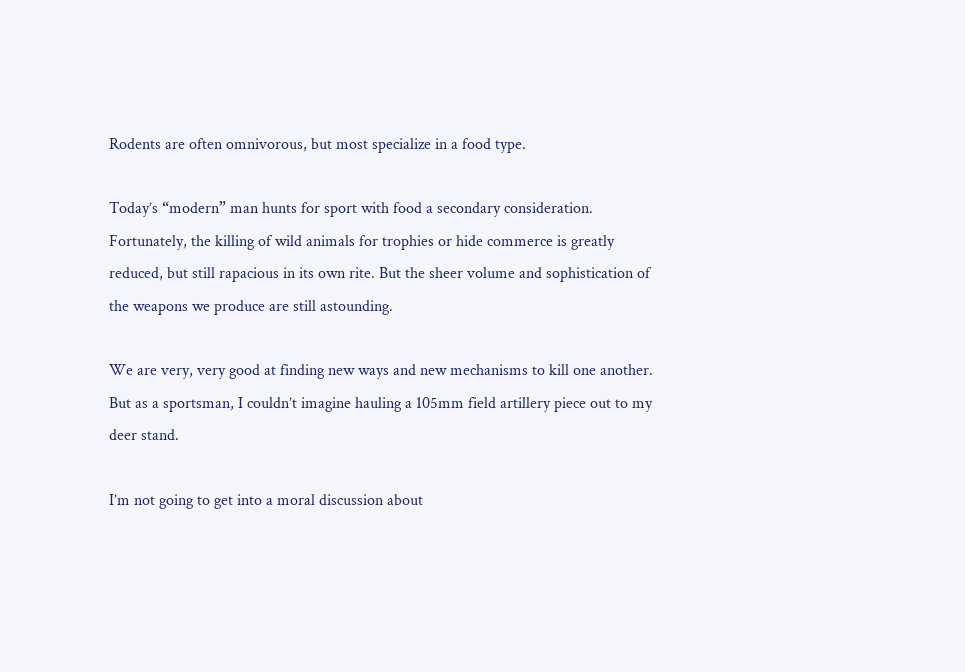Rodents are often omnivorous, but most specialize in a food type.

Today’s “modern” man hunts for sport with food a secondary consideration. Fortunately, the killing of wild animals for trophies or hide commerce is greatly reduced, but still rapacious in its own rite. But the sheer volume and sophistication of the weapons we produce are still astounding.

We are very, very good at finding new ways and new mechanisms to kill one another. But as a sportsman, I couldn’t imagine hauling a 105mm field artillery piece out to my deer stand.

I’m not going to get into a moral discussion about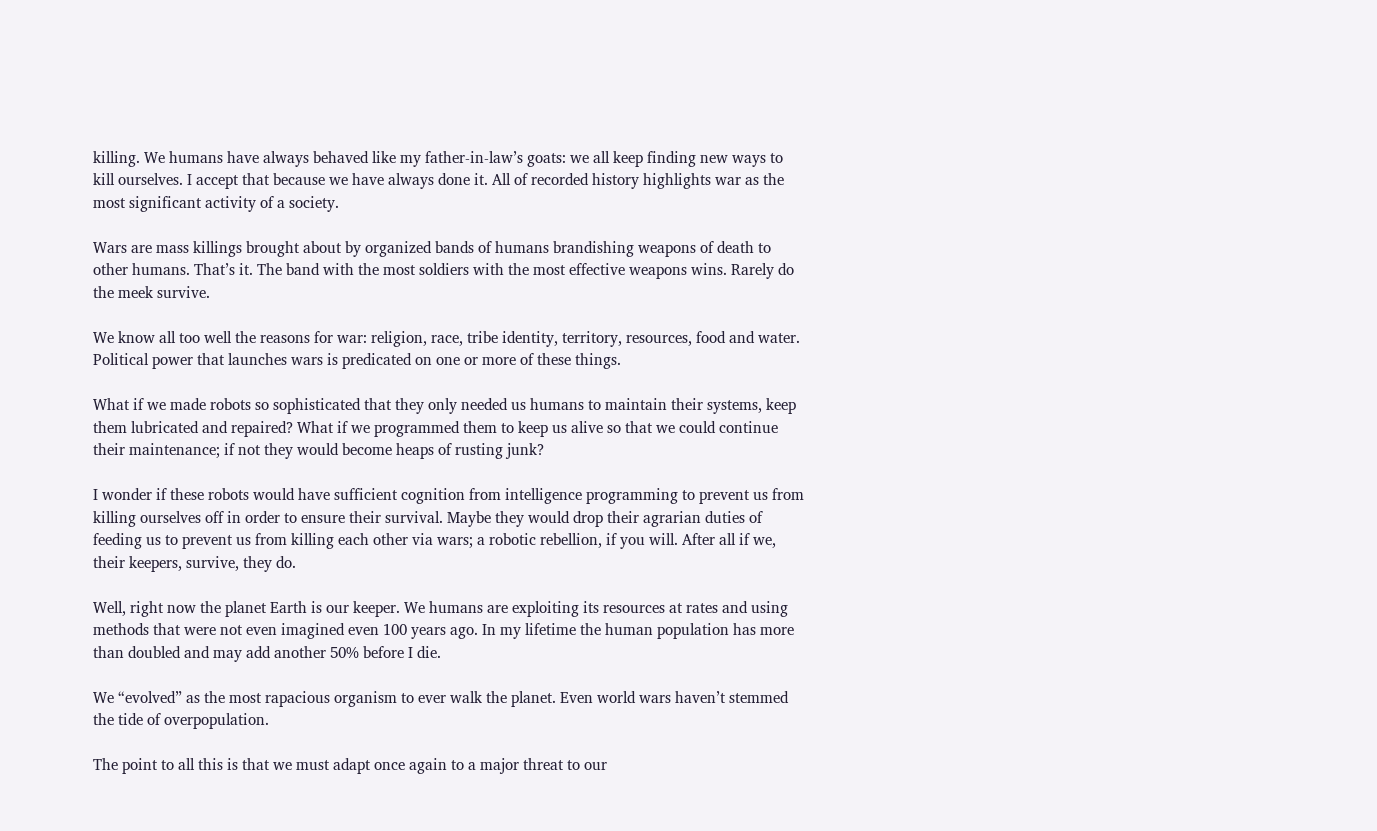killing. We humans have always behaved like my father-in-law’s goats: we all keep finding new ways to kill ourselves. I accept that because we have always done it. All of recorded history highlights war as the most significant activity of a society.

Wars are mass killings brought about by organized bands of humans brandishing weapons of death to other humans. That’s it. The band with the most soldiers with the most effective weapons wins. Rarely do the meek survive.

We know all too well the reasons for war: religion, race, tribe identity, territory, resources, food and water. Political power that launches wars is predicated on one or more of these things.

What if we made robots so sophisticated that they only needed us humans to maintain their systems, keep them lubricated and repaired? What if we programmed them to keep us alive so that we could continue their maintenance; if not they would become heaps of rusting junk?

I wonder if these robots would have sufficient cognition from intelligence programming to prevent us from killing ourselves off in order to ensure their survival. Maybe they would drop their agrarian duties of feeding us to prevent us from killing each other via wars; a robotic rebellion, if you will. After all if we, their keepers, survive, they do.

Well, right now the planet Earth is our keeper. We humans are exploiting its resources at rates and using methods that were not even imagined even 100 years ago. In my lifetime the human population has more than doubled and may add another 50% before I die.

We “evolved” as the most rapacious organism to ever walk the planet. Even world wars haven’t stemmed the tide of overpopulation.

The point to all this is that we must adapt once again to a major threat to our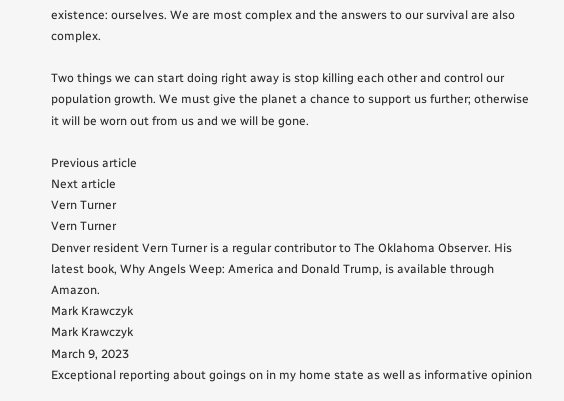existence: ourselves. We are most complex and the answers to our survival are also complex.

Two things we can start doing right away is stop killing each other and control our population growth. We must give the planet a chance to support us further; otherwise it will be worn out from us and we will be gone.

Previous article
Next article
Vern Turner
Vern Turner
Denver resident Vern Turner is a regular contributor to The Oklahoma Observer. His latest book, Why Angels Weep: America and Donald Trump, is available through Amazon.
Mark Krawczyk
Mark Krawczyk
March 9, 2023
Exceptional reporting about goings on in my home state as well as informative opinion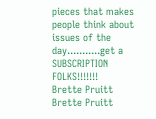pieces that makes people think about issues of the day...........get a SUBSCRIPTION FOLKS!!!!!!!
Brette Pruitt
Brette Pruitt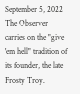September 5, 2022
The Observer carries on the "give 'em hell" tradition of its founder, the late Frosty Troy.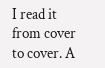I read it from cover to cover. A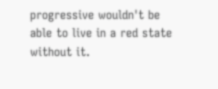progressive wouldn't be able to live in a red state without it.